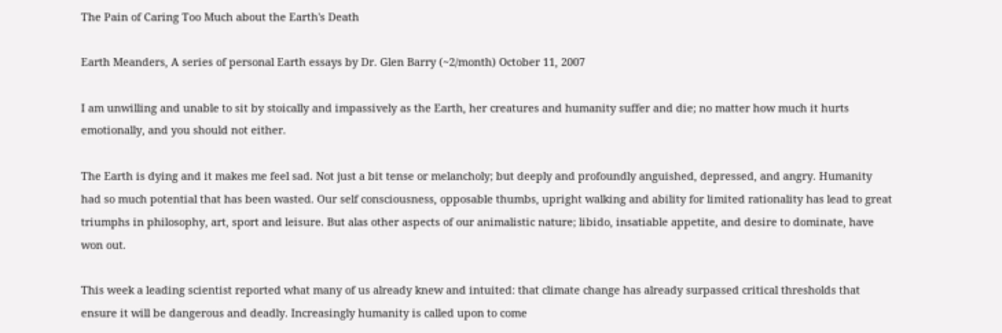The Pain of Caring Too Much about the Earth's Death

Earth Meanders, A series of personal Earth essays by Dr. Glen Barry (~2/month) October 11, 2007

I am unwilling and unable to sit by stoically and impassively as the Earth, her creatures and humanity suffer and die; no matter how much it hurts emotionally, and you should not either.

The Earth is dying and it makes me feel sad. Not just a bit tense or melancholy; but deeply and profoundly anguished, depressed, and angry. Humanity had so much potential that has been wasted. Our self consciousness, opposable thumbs, upright walking and ability for limited rationality has lead to great triumphs in philosophy, art, sport and leisure. But alas other aspects of our animalistic nature; libido, insatiable appetite, and desire to dominate, have won out.

This week a leading scientist reported what many of us already knew and intuited: that climate change has already surpassed critical thresholds that ensure it will be dangerous and deadly. Increasingly humanity is called upon to come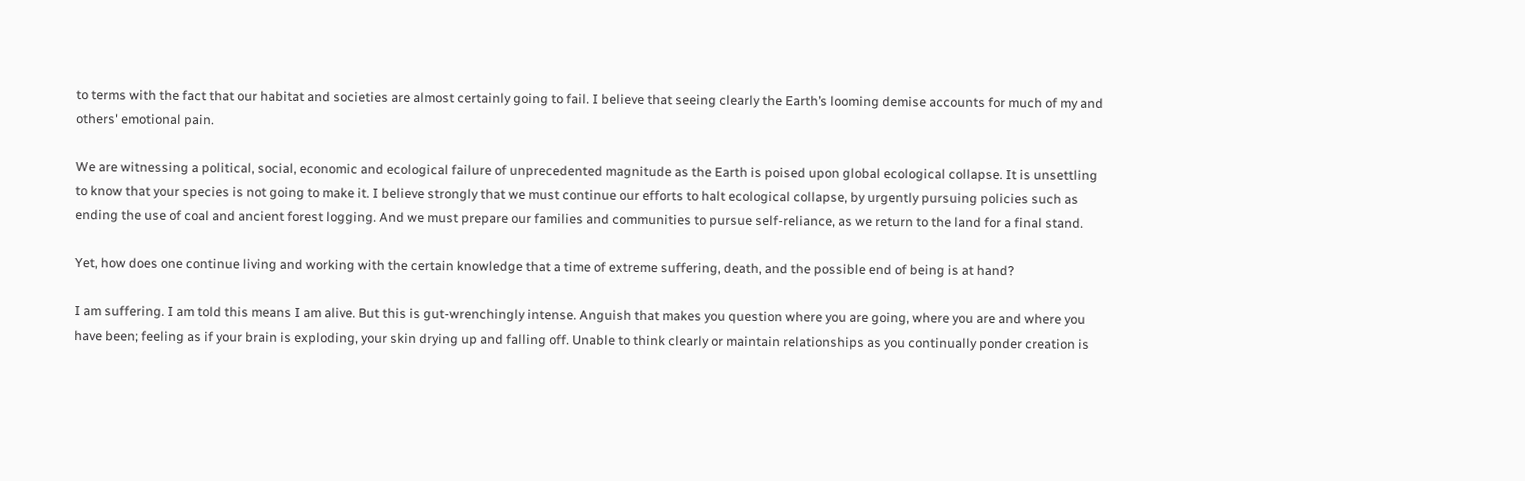to terms with the fact that our habitat and societies are almost certainly going to fail. I believe that seeing clearly the Earth’s looming demise accounts for much of my and others' emotional pain.

We are witnessing a political, social, economic and ecological failure of unprecedented magnitude as the Earth is poised upon global ecological collapse. It is unsettling to know that your species is not going to make it. I believe strongly that we must continue our efforts to halt ecological collapse, by urgently pursuing policies such as ending the use of coal and ancient forest logging. And we must prepare our families and communities to pursue self-reliance, as we return to the land for a final stand.

Yet, how does one continue living and working with the certain knowledge that a time of extreme suffering, death, and the possible end of being is at hand?

I am suffering. I am told this means I am alive. But this is gut-wrenchingly intense. Anguish that makes you question where you are going, where you are and where you have been; feeling as if your brain is exploding, your skin drying up and falling off. Unable to think clearly or maintain relationships as you continually ponder creation is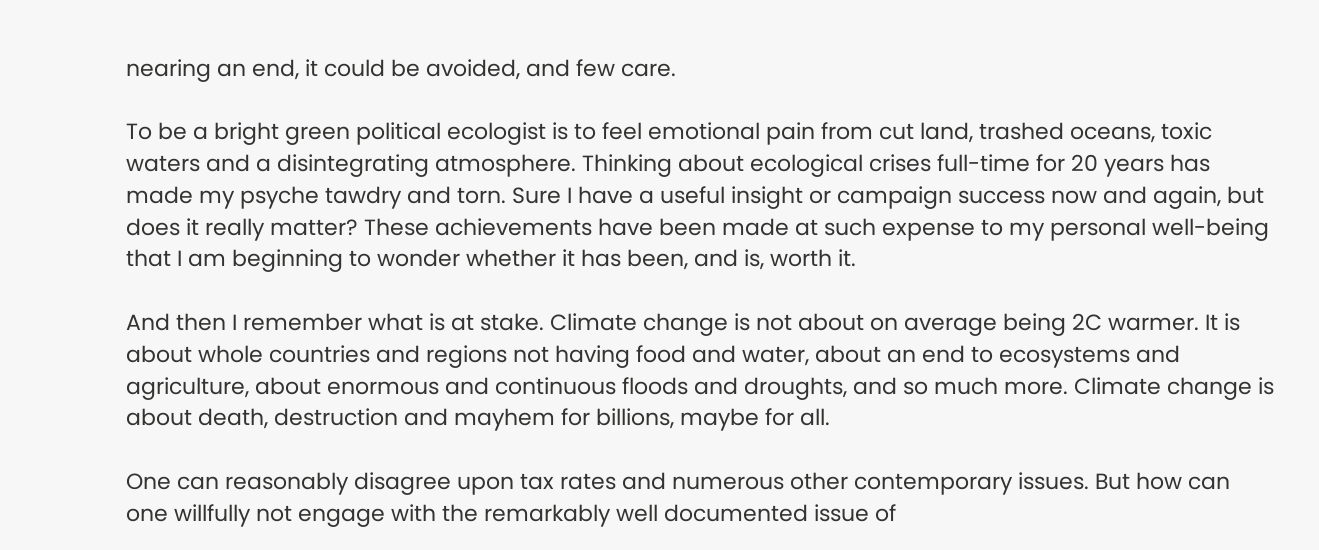nearing an end, it could be avoided, and few care.

To be a bright green political ecologist is to feel emotional pain from cut land, trashed oceans, toxic waters and a disintegrating atmosphere. Thinking about ecological crises full-time for 20 years has made my psyche tawdry and torn. Sure I have a useful insight or campaign success now and again, but does it really matter? These achievements have been made at such expense to my personal well-being that I am beginning to wonder whether it has been, and is, worth it.

And then I remember what is at stake. Climate change is not about on average being 2C warmer. It is about whole countries and regions not having food and water, about an end to ecosystems and agriculture, about enormous and continuous floods and droughts, and so much more. Climate change is about death, destruction and mayhem for billions, maybe for all.

One can reasonably disagree upon tax rates and numerous other contemporary issues. But how can one willfully not engage with the remarkably well documented issue of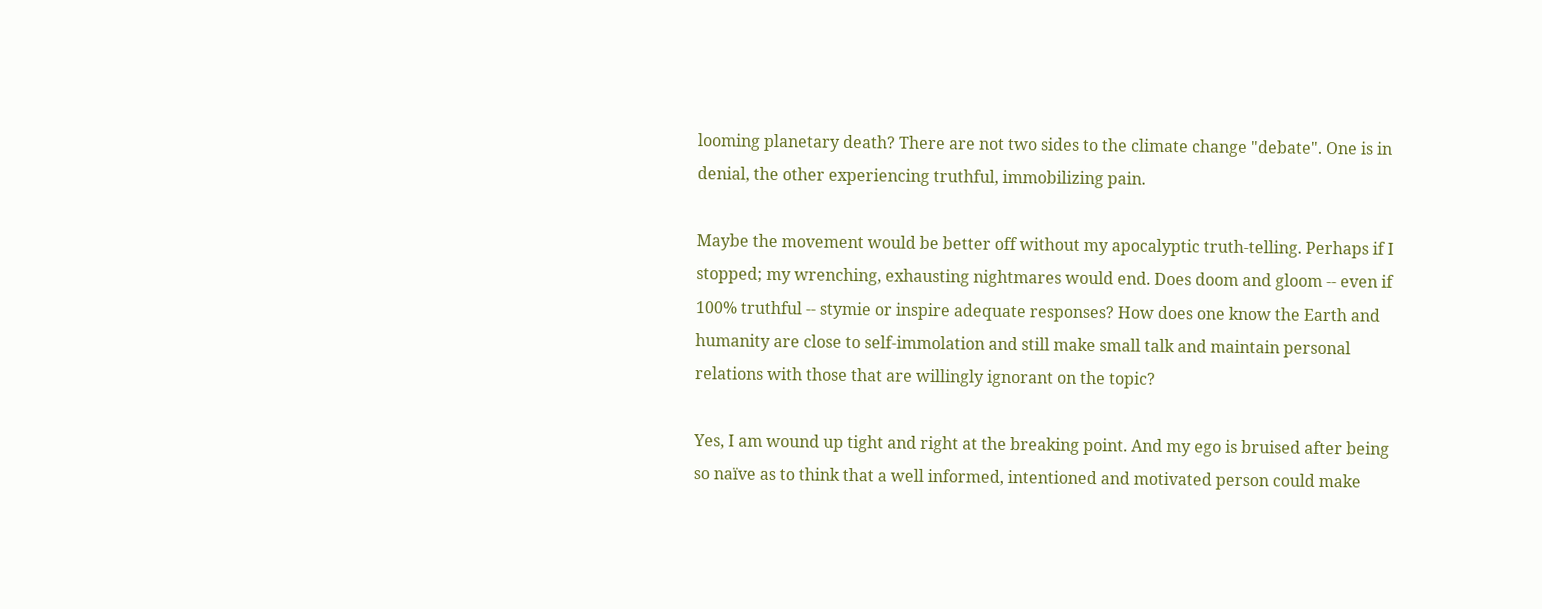looming planetary death? There are not two sides to the climate change "debate". One is in denial, the other experiencing truthful, immobilizing pain.

Maybe the movement would be better off without my apocalyptic truth-telling. Perhaps if I stopped; my wrenching, exhausting nightmares would end. Does doom and gloom -- even if 100% truthful -- stymie or inspire adequate responses? How does one know the Earth and humanity are close to self-immolation and still make small talk and maintain personal relations with those that are willingly ignorant on the topic?

Yes, I am wound up tight and right at the breaking point. And my ego is bruised after being so naïve as to think that a well informed, intentioned and motivated person could make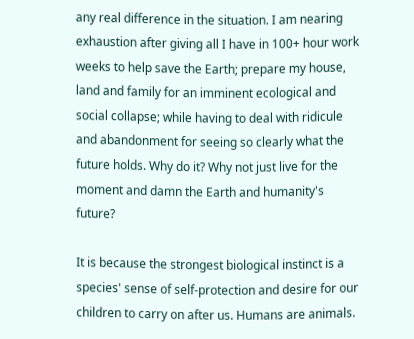any real difference in the situation. I am nearing exhaustion after giving all I have in 100+ hour work weeks to help save the Earth; prepare my house, land and family for an imminent ecological and social collapse; while having to deal with ridicule and abandonment for seeing so clearly what the future holds. Why do it? Why not just live for the moment and damn the Earth and humanity's future?

It is because the strongest biological instinct is a species' sense of self-protection and desire for our children to carry on after us. Humans are animals.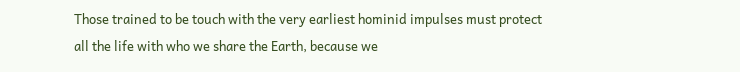Those trained to be touch with the very earliest hominid impulses must protect all the life with who we share the Earth, because we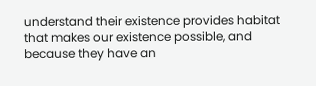understand their existence provides habitat that makes our existence possible, and because they have an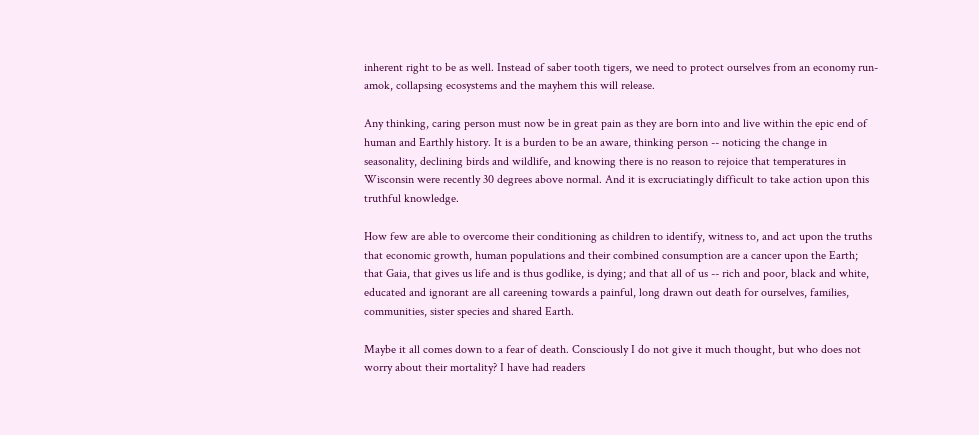inherent right to be as well. Instead of saber tooth tigers, we need to protect ourselves from an economy run-amok, collapsing ecosystems and the mayhem this will release.

Any thinking, caring person must now be in great pain as they are born into and live within the epic end of human and Earthly history. It is a burden to be an aware, thinking person -- noticing the change in seasonality, declining birds and wildlife, and knowing there is no reason to rejoice that temperatures in Wisconsin were recently 30 degrees above normal. And it is excruciatingly difficult to take action upon this truthful knowledge.

How few are able to overcome their conditioning as children to identify, witness to, and act upon the truths that economic growth, human populations and their combined consumption are a cancer upon the Earth; that Gaia, that gives us life and is thus godlike, is dying; and that all of us -- rich and poor, black and white, educated and ignorant are all careening towards a painful, long drawn out death for ourselves, families, communities, sister species and shared Earth.

Maybe it all comes down to a fear of death. Consciously I do not give it much thought, but who does not worry about their mortality? I have had readers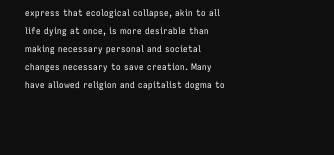express that ecological collapse, akin to all life dying at once, is more desirable than making necessary personal and societal changes necessary to save creation. Many have allowed religion and capitalist dogma to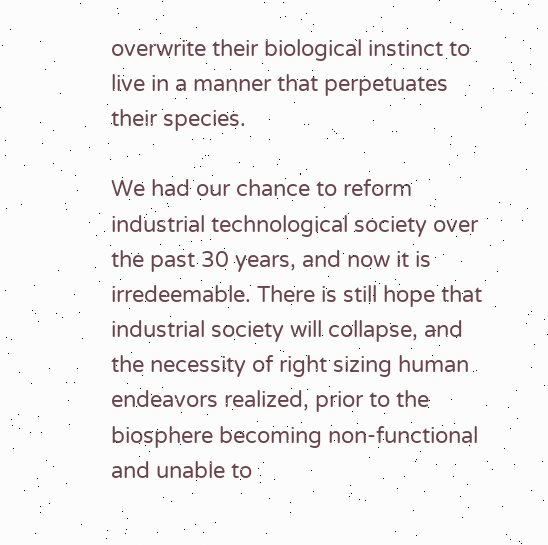overwrite their biological instinct to live in a manner that perpetuates their species.

We had our chance to reform industrial technological society over the past 30 years, and now it is irredeemable. There is still hope that industrial society will collapse, and the necessity of right sizing human endeavors realized, prior to the biosphere becoming non-functional and unable to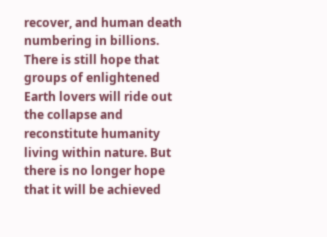recover, and human death numbering in billions. There is still hope that groups of enlightened Earth lovers will ride out the collapse and reconstitute humanity living within nature. But there is no longer hope that it will be achieved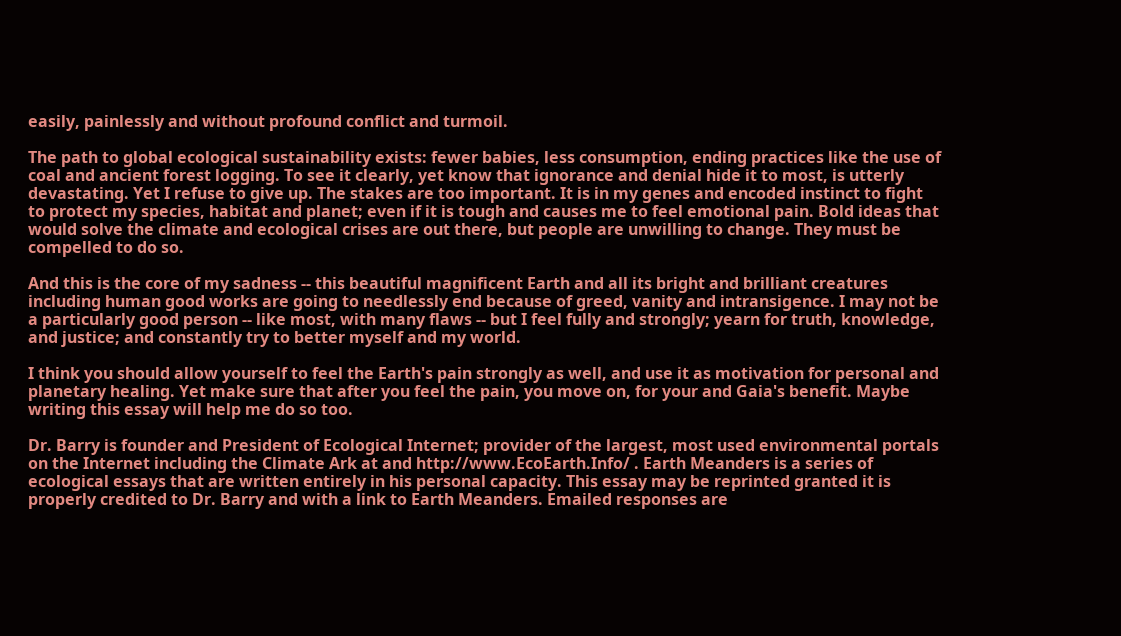easily, painlessly and without profound conflict and turmoil.

The path to global ecological sustainability exists: fewer babies, less consumption, ending practices like the use of coal and ancient forest logging. To see it clearly, yet know that ignorance and denial hide it to most, is utterly devastating. Yet I refuse to give up. The stakes are too important. It is in my genes and encoded instinct to fight to protect my species, habitat and planet; even if it is tough and causes me to feel emotional pain. Bold ideas that would solve the climate and ecological crises are out there, but people are unwilling to change. They must be compelled to do so.

And this is the core of my sadness -- this beautiful magnificent Earth and all its bright and brilliant creatures including human good works are going to needlessly end because of greed, vanity and intransigence. I may not be a particularly good person -- like most, with many flaws -- but I feel fully and strongly; yearn for truth, knowledge, and justice; and constantly try to better myself and my world.

I think you should allow yourself to feel the Earth's pain strongly as well, and use it as motivation for personal and planetary healing. Yet make sure that after you feel the pain, you move on, for your and Gaia's benefit. Maybe writing this essay will help me do so too.

Dr. Barry is founder and President of Ecological Internet; provider of the largest, most used environmental portals on the Internet including the Climate Ark at and http://www.EcoEarth.Info/ . Earth Meanders is a series of ecological essays that are written entirely in his personal capacity. This essay may be reprinted granted it is properly credited to Dr. Barry and with a link to Earth Meanders. Emailed responses are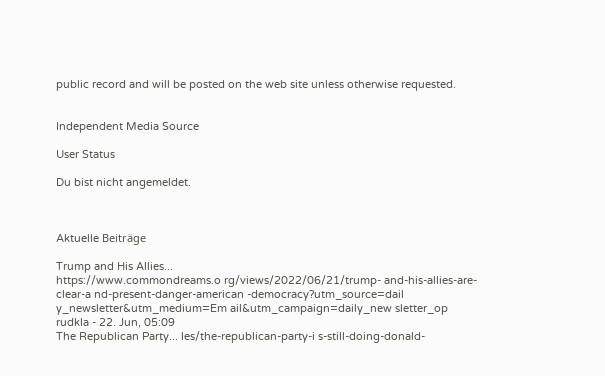public record and will be posted on the web site unless otherwise requested.


Independent Media Source

User Status

Du bist nicht angemeldet.



Aktuelle Beiträge

Trump and His Allies...
https://www.commondreams.o rg/views/2022/06/21/trump- and-his-allies-are-clear-a nd-present-danger-american -democracy?utm_source=dail y_newsletter&utm_medium=Em ail&utm_campaign=daily_new sletter_op
rudkla - 22. Jun, 05:09
The Republican Party... les/the-republican-party-i s-still-doing-donald-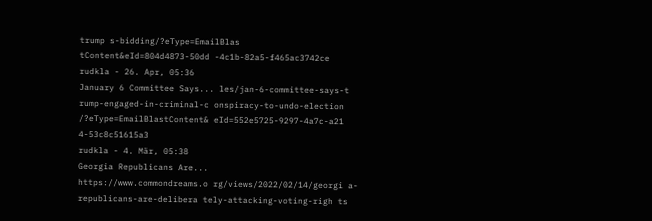trump s-bidding/?eType=EmailBlas tContent&eId=804d4873-50dd -4c1b-82a5-f465ac3742ce
rudkla - 26. Apr, 05:36
January 6 Committee Says... les/jan-6-committee-says-t rump-engaged-in-criminal-c onspiracy-to-undo-election /?eType=EmailBlastContent& eId=552e5725-9297-4a7c-a21 4-53c8c51615a3
rudkla - 4. Mär, 05:38
Georgia Republicans Are...
https://www.commondreams.o rg/views/2022/02/14/georgi a-republicans-are-delibera tely-attacking-voting-righ ts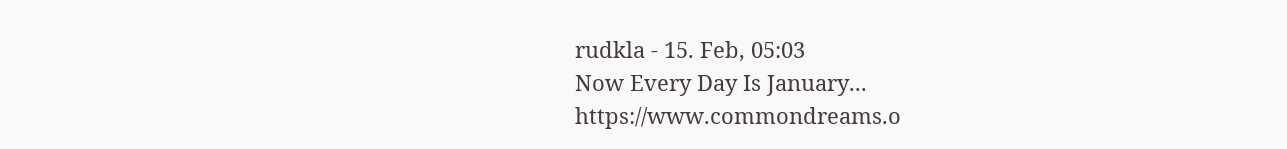rudkla - 15. Feb, 05:03
Now Every Day Is January...
https://www.commondreams.o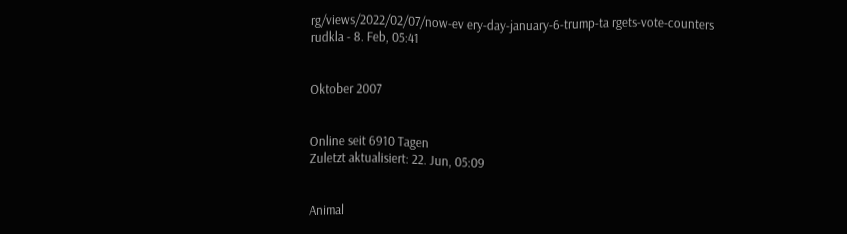rg/views/2022/02/07/now-ev ery-day-january-6-trump-ta rgets-vote-counters
rudkla - 8. Feb, 05:41


Oktober 2007


Online seit 6910 Tagen
Zuletzt aktualisiert: 22. Jun, 05:09


Animal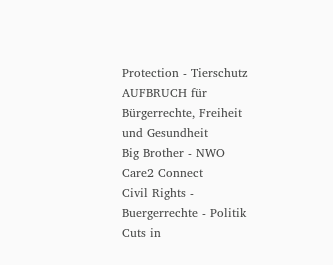Protection - Tierschutz
AUFBRUCH für Bürgerrechte, Freiheit und Gesundheit
Big Brother - NWO
Care2 Connect
Civil Rights - Buergerrechte - Politik
Cuts in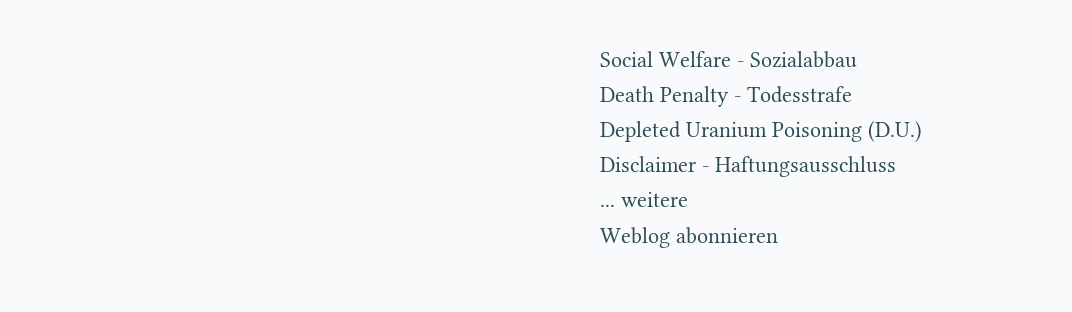Social Welfare - Sozialabbau
Death Penalty - Todesstrafe
Depleted Uranium Poisoning (D.U.)
Disclaimer - Haftungsausschluss
... weitere
Weblog abonnieren